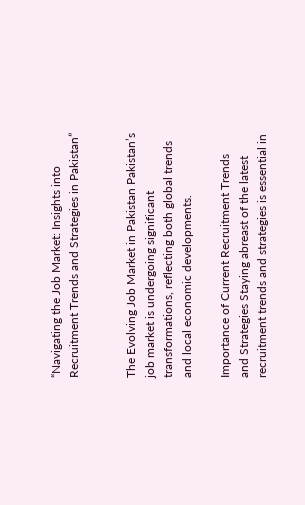“Navigating the Job Market: Insights into Recruitment Trends and Strategies in Pakistan”


The Evolving Job Market in Pakistan Pakistan’s job market is undergoing significant transformations, reflecting both global trends and local economic developments.

Importance of Current Recruitment Trends and Strategies Staying abreast of the latest recruitment trends and strategies is essential in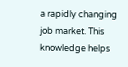a rapidly changing job market. This knowledge helps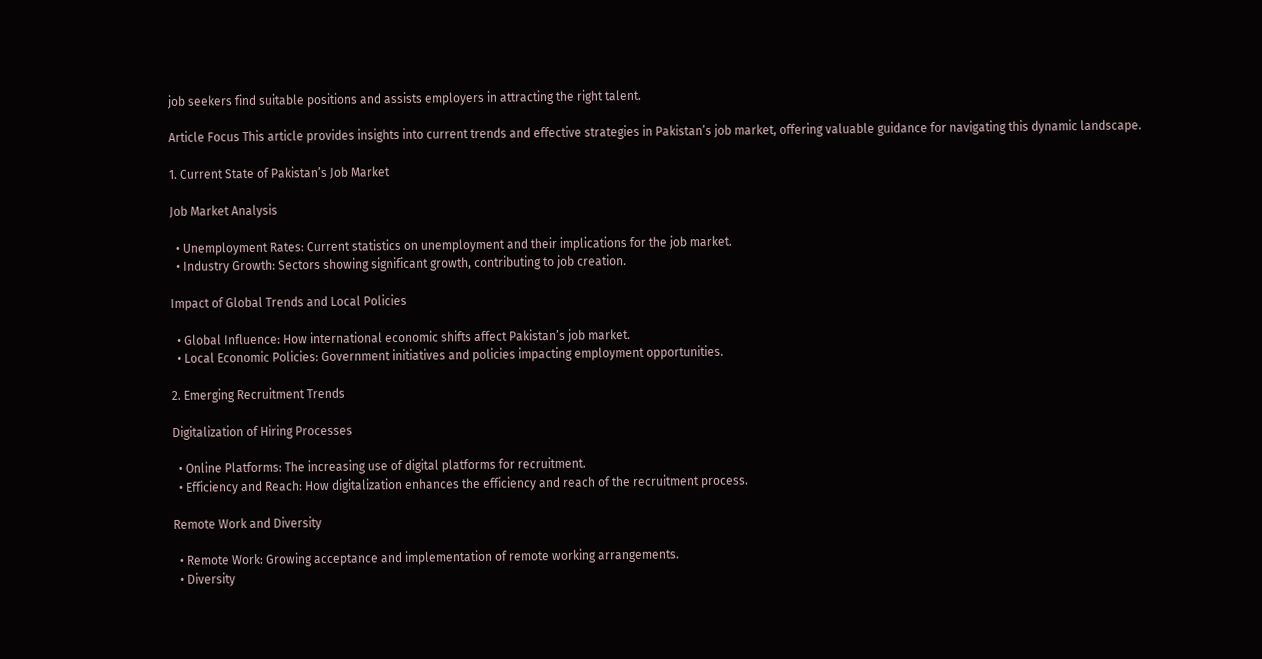job seekers find suitable positions and assists employers in attracting the right talent.

Article Focus This article provides insights into current trends and effective strategies in Pakistan’s job market, offering valuable guidance for navigating this dynamic landscape.

1. Current State of Pakistan’s Job Market

Job Market Analysis

  • Unemployment Rates: Current statistics on unemployment and their implications for the job market.
  • Industry Growth: Sectors showing significant growth, contributing to job creation.

Impact of Global Trends and Local Policies

  • Global Influence: How international economic shifts affect Pakistan’s job market.
  • Local Economic Policies: Government initiatives and policies impacting employment opportunities.

2. Emerging Recruitment Trends

Digitalization of Hiring Processes

  • Online Platforms: The increasing use of digital platforms for recruitment.
  • Efficiency and Reach: How digitalization enhances the efficiency and reach of the recruitment process.

Remote Work and Diversity

  • Remote Work: Growing acceptance and implementation of remote working arrangements.
  • Diversity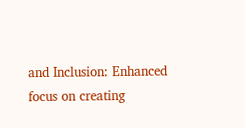and Inclusion: Enhanced focus on creating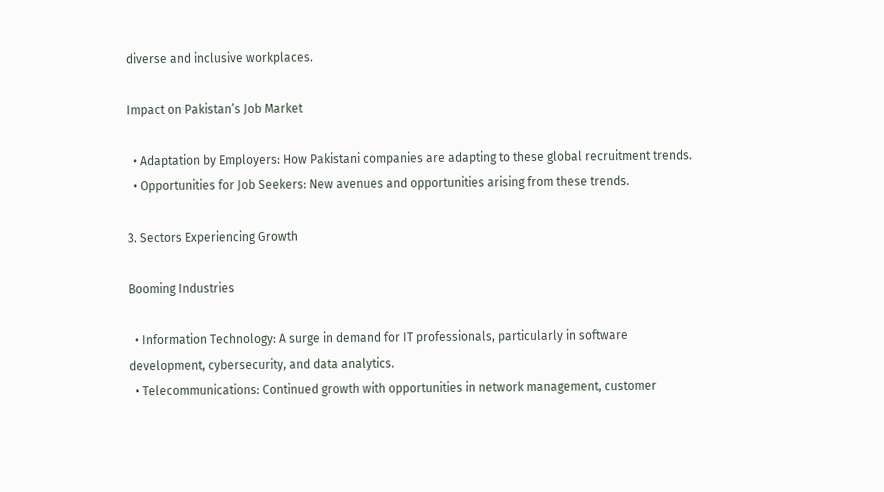diverse and inclusive workplaces.

Impact on Pakistan’s Job Market

  • Adaptation by Employers: How Pakistani companies are adapting to these global recruitment trends.
  • Opportunities for Job Seekers: New avenues and opportunities arising from these trends.

3. Sectors Experiencing Growth

Booming Industries

  • Information Technology: A surge in demand for IT professionals, particularly in software development, cybersecurity, and data analytics.
  • Telecommunications: Continued growth with opportunities in network management, customer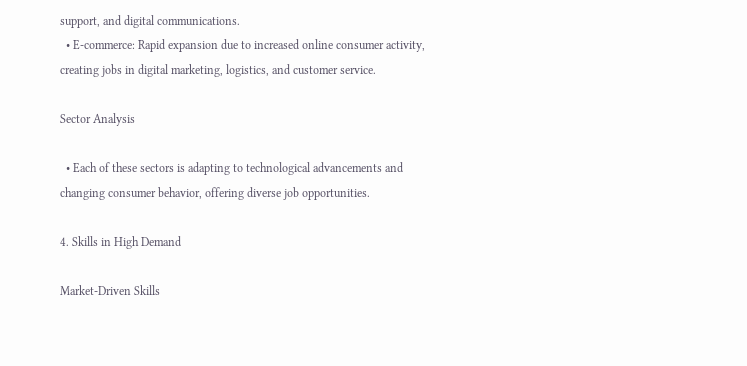support, and digital communications.
  • E-commerce: Rapid expansion due to increased online consumer activity, creating jobs in digital marketing, logistics, and customer service.

Sector Analysis

  • Each of these sectors is adapting to technological advancements and changing consumer behavior, offering diverse job opportunities.

4. Skills in High Demand

Market-Driven Skills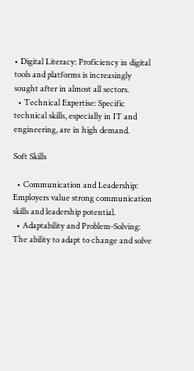• Digital Literacy: Proficiency in digital tools and platforms is increasingly sought after in almost all sectors.
  • Technical Expertise: Specific technical skills, especially in IT and engineering, are in high demand.

Soft Skills

  • Communication and Leadership: Employers value strong communication skills and leadership potential.
  • Adaptability and Problem-Solving: The ability to adapt to change and solve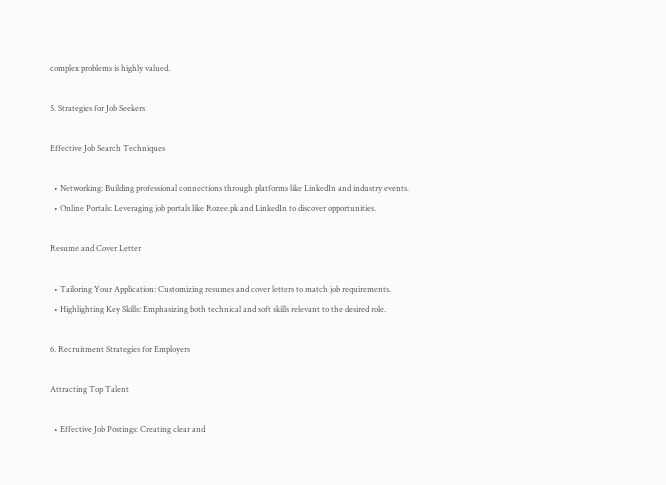complex problems is highly valued.

5. Strategies for Job Seekers

Effective Job Search Techniques

  • Networking: Building professional connections through platforms like LinkedIn and industry events.
  • Online Portals: Leveraging job portals like Rozee.pk and LinkedIn to discover opportunities.

Resume and Cover Letter

  • Tailoring Your Application: Customizing resumes and cover letters to match job requirements.
  • Highlighting Key Skills: Emphasizing both technical and soft skills relevant to the desired role.

6. Recruitment Strategies for Employers

Attracting Top Talent

  • Effective Job Postings: Creating clear and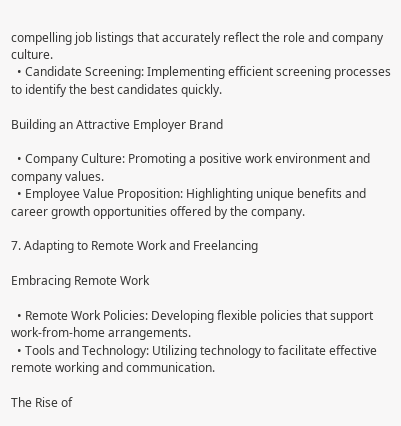compelling job listings that accurately reflect the role and company culture.
  • Candidate Screening: Implementing efficient screening processes to identify the best candidates quickly.

Building an Attractive Employer Brand

  • Company Culture: Promoting a positive work environment and company values.
  • Employee Value Proposition: Highlighting unique benefits and career growth opportunities offered by the company.

7. Adapting to Remote Work and Freelancing

Embracing Remote Work

  • Remote Work Policies: Developing flexible policies that support work-from-home arrangements.
  • Tools and Technology: Utilizing technology to facilitate effective remote working and communication.

The Rise of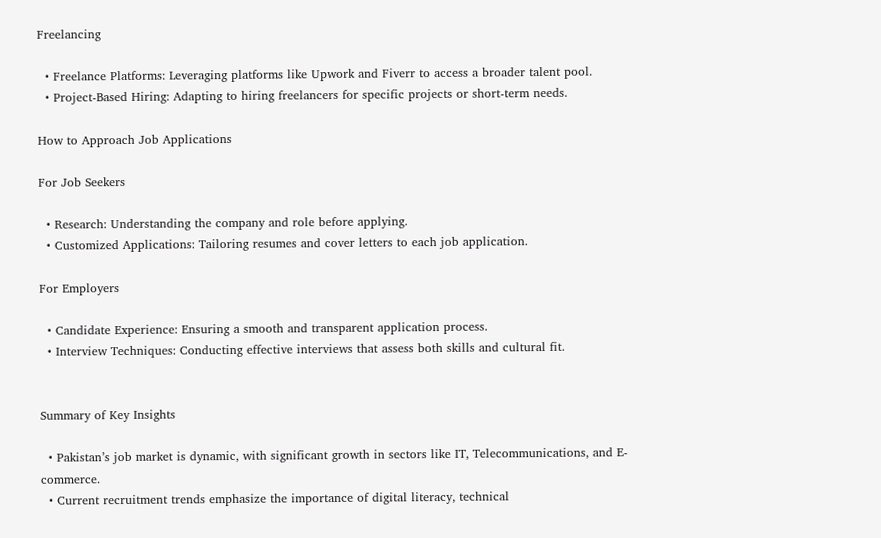Freelancing

  • Freelance Platforms: Leveraging platforms like Upwork and Fiverr to access a broader talent pool.
  • Project-Based Hiring: Adapting to hiring freelancers for specific projects or short-term needs.

How to Approach Job Applications

For Job Seekers

  • Research: Understanding the company and role before applying.
  • Customized Applications: Tailoring resumes and cover letters to each job application.

For Employers

  • Candidate Experience: Ensuring a smooth and transparent application process.
  • Interview Techniques: Conducting effective interviews that assess both skills and cultural fit.


Summary of Key Insights

  • Pakistan’s job market is dynamic, with significant growth in sectors like IT, Telecommunications, and E-commerce.
  • Current recruitment trends emphasize the importance of digital literacy, technical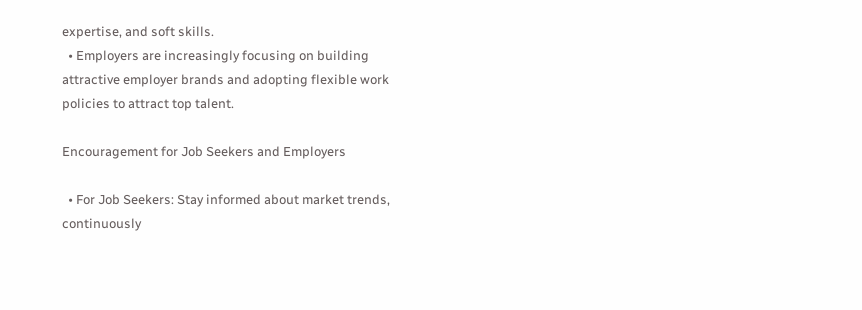expertise, and soft skills.
  • Employers are increasingly focusing on building attractive employer brands and adopting flexible work policies to attract top talent.

Encouragement for Job Seekers and Employers

  • For Job Seekers: Stay informed about market trends, continuously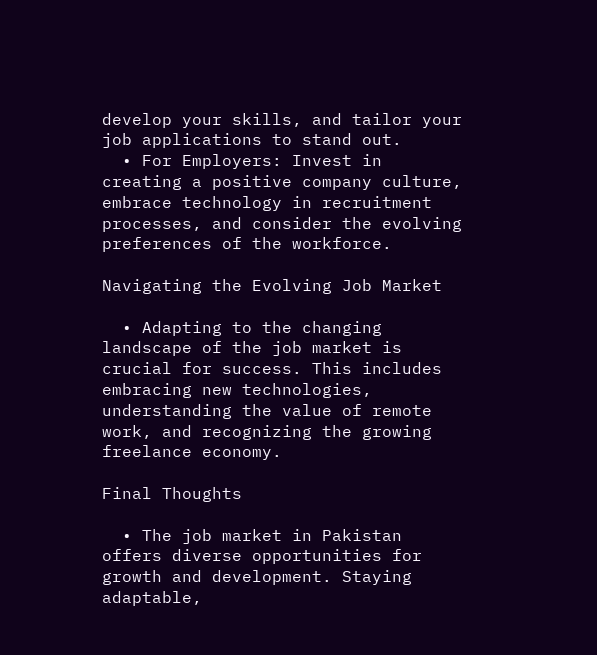develop your skills, and tailor your job applications to stand out.
  • For Employers: Invest in creating a positive company culture, embrace technology in recruitment processes, and consider the evolving preferences of the workforce.

Navigating the Evolving Job Market

  • Adapting to the changing landscape of the job market is crucial for success. This includes embracing new technologies, understanding the value of remote work, and recognizing the growing freelance economy.

Final Thoughts

  • The job market in Pakistan offers diverse opportunities for growth and development. Staying adaptable,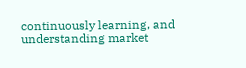continuously learning, and understanding market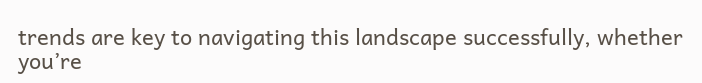trends are key to navigating this landscape successfully, whether you’re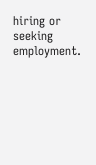hiring or seeking employment.